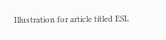Illustration for article titled ESL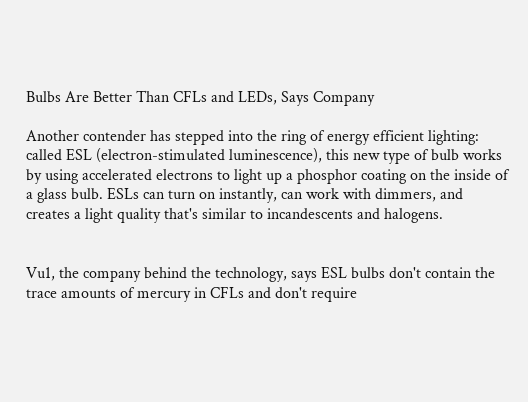Bulbs Are Better Than CFLs and LEDs, Says Company

Another contender has stepped into the ring of energy efficient lighting: called ESL (electron-stimulated luminescence), this new type of bulb works by using accelerated electrons to light up a phosphor coating on the inside of a glass bulb. ESLs can turn on instantly, can work with dimmers, and creates a light quality that's similar to incandescents and halogens.


Vu1, the company behind the technology, says ESL bulbs don't contain the trace amounts of mercury in CFLs and don't require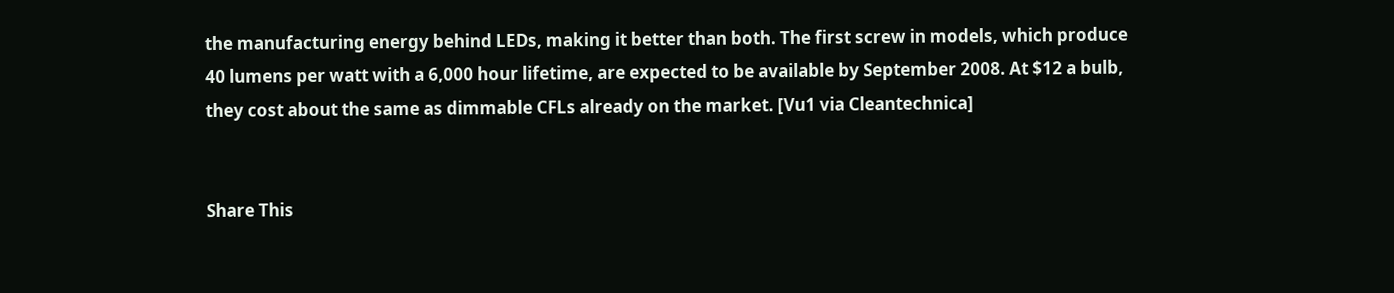the manufacturing energy behind LEDs, making it better than both. The first screw in models, which produce 40 lumens per watt with a 6,000 hour lifetime, are expected to be available by September 2008. At $12 a bulb, they cost about the same as dimmable CFLs already on the market. [Vu1 via Cleantechnica]


Share This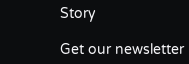Story

Get our newsletter